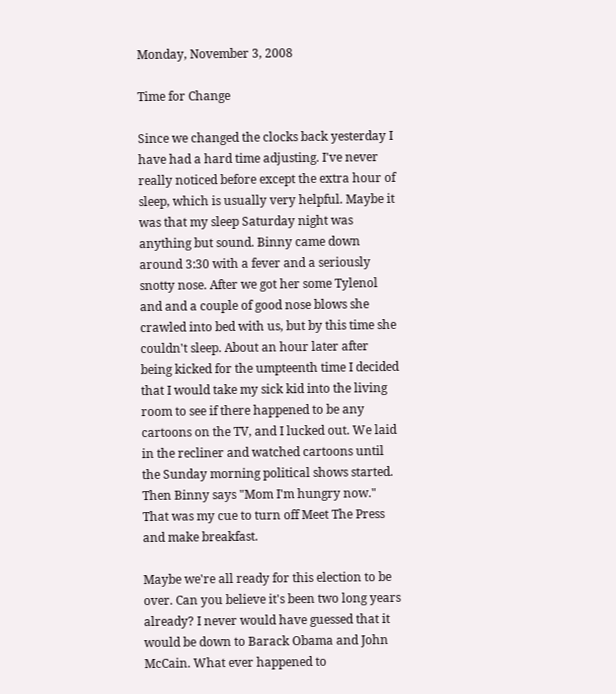Monday, November 3, 2008

Time for Change

Since we changed the clocks back yesterday I have had a hard time adjusting. I've never really noticed before except the extra hour of sleep, which is usually very helpful. Maybe it was that my sleep Saturday night was anything but sound. Binny came down around 3:30 with a fever and a seriously snotty nose. After we got her some Tylenol and and a couple of good nose blows she crawled into bed with us, but by this time she couldn't sleep. About an hour later after being kicked for the umpteenth time I decided that I would take my sick kid into the living room to see if there happened to be any cartoons on the TV, and I lucked out. We laid in the recliner and watched cartoons until the Sunday morning political shows started. Then Binny says "Mom I'm hungry now." That was my cue to turn off Meet The Press and make breakfast.

Maybe we're all ready for this election to be over. Can you believe it's been two long years already? I never would have guessed that it would be down to Barack Obama and John McCain. What ever happened to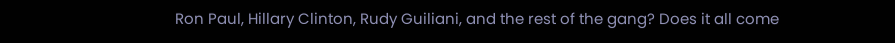Ron Paul, Hillary Clinton, Rudy Guiliani, and the rest of the gang? Does it all come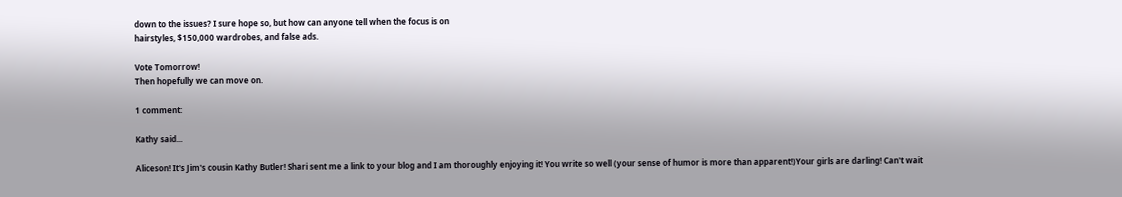down to the issues? I sure hope so, but how can anyone tell when the focus is on
hairstyles, $150,000 wardrobes, and false ads.

Vote Tomorrow!
Then hopefully we can move on.

1 comment:

Kathy said...

Aliceson! It's Jim's cousin Kathy Butler! Shari sent me a link to your blog and I am thoroughly enjoying it! You write so well (your sense of humor is more than apparent!)Your girls are darling! Can't wait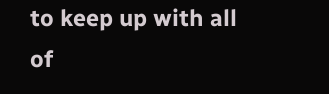to keep up with all of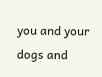you and your dogs and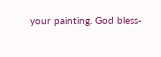your painting. God bless-